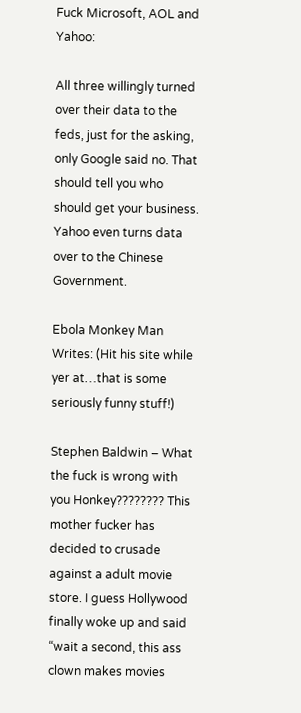Fuck Microsoft, AOL and Yahoo:

All three willingly turned over their data to the feds, just for the asking, only Google said no. That should tell you who should get your business. Yahoo even turns data over to the Chinese Government.

Ebola Monkey Man Writes: (Hit his site while yer at…that is some seriously funny stuff!)

Stephen Baldwin – What the fuck is wrong with you Honkey???????? This mother fucker has decided to crusade against a adult movie store. I guess Hollywood finally woke up and said “wait a second, this ass clown makes movies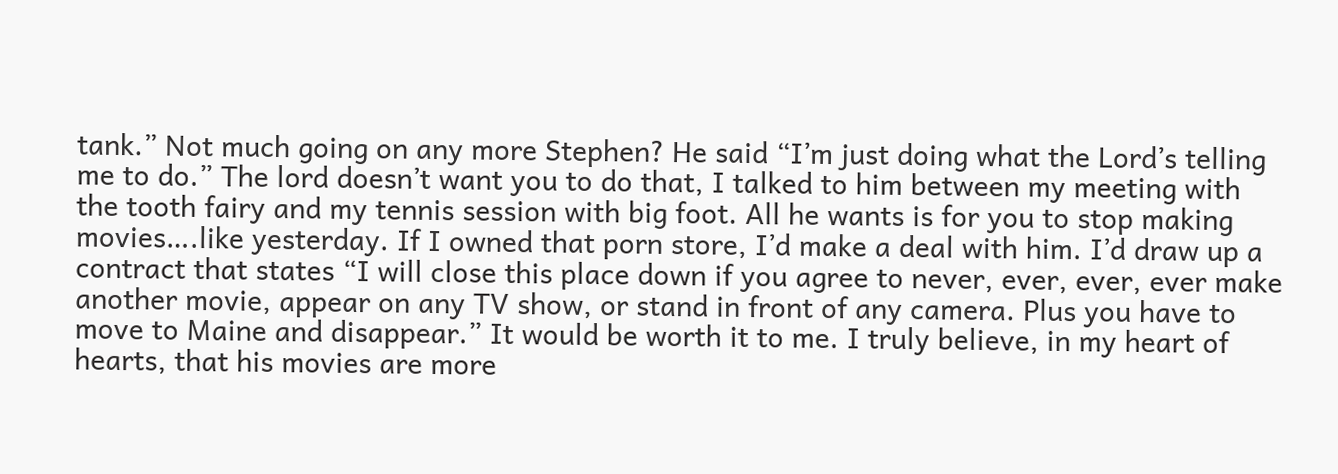tank.” Not much going on any more Stephen? He said “I’m just doing what the Lord’s telling me to do.” The lord doesn’t want you to do that, I talked to him between my meeting with the tooth fairy and my tennis session with big foot. All he wants is for you to stop making movies….like yesterday. If I owned that porn store, I’d make a deal with him. I’d draw up a contract that states “I will close this place down if you agree to never, ever, ever, ever make another movie, appear on any TV show, or stand in front of any camera. Plus you have to move to Maine and disappear.” It would be worth it to me. I truly believe, in my heart of hearts, that his movies are more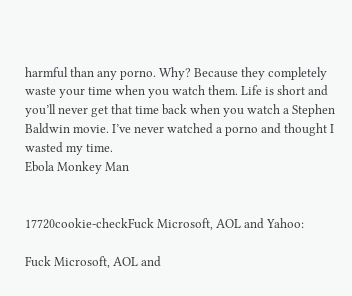harmful than any porno. Why? Because they completely waste your time when you watch them. Life is short and you’ll never get that time back when you watch a Stephen Baldwin movie. I’ve never watched a porno and thought I wasted my time.
Ebola Monkey Man


17720cookie-checkFuck Microsoft, AOL and Yahoo:

Fuck Microsoft, AOL and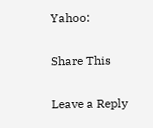Yahoo:

Share This

Leave a Reply